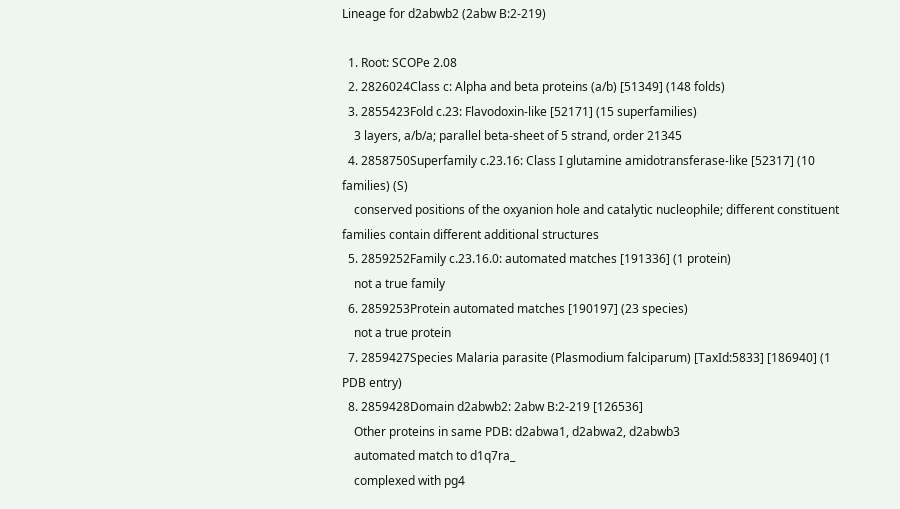Lineage for d2abwb2 (2abw B:2-219)

  1. Root: SCOPe 2.08
  2. 2826024Class c: Alpha and beta proteins (a/b) [51349] (148 folds)
  3. 2855423Fold c.23: Flavodoxin-like [52171] (15 superfamilies)
    3 layers, a/b/a; parallel beta-sheet of 5 strand, order 21345
  4. 2858750Superfamily c.23.16: Class I glutamine amidotransferase-like [52317] (10 families) (S)
    conserved positions of the oxyanion hole and catalytic nucleophile; different constituent families contain different additional structures
  5. 2859252Family c.23.16.0: automated matches [191336] (1 protein)
    not a true family
  6. 2859253Protein automated matches [190197] (23 species)
    not a true protein
  7. 2859427Species Malaria parasite (Plasmodium falciparum) [TaxId:5833] [186940] (1 PDB entry)
  8. 2859428Domain d2abwb2: 2abw B:2-219 [126536]
    Other proteins in same PDB: d2abwa1, d2abwa2, d2abwb3
    automated match to d1q7ra_
    complexed with pg4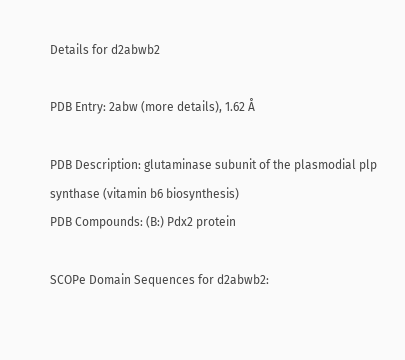Details for d2abwb2

PDB Entry: 2abw (more details), 1.62 Å

PDB Description: glutaminase subunit of the plasmodial plp synthase (vitamin b6 biosynthesis)
PDB Compounds: (B:) Pdx2 protein

SCOPe Domain Sequences for d2abwb2: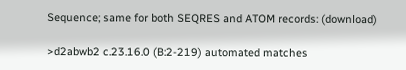Sequence; same for both SEQRES and ATOM records: (download)

>d2abwb2 c.23.16.0 (B:2-219) automated matches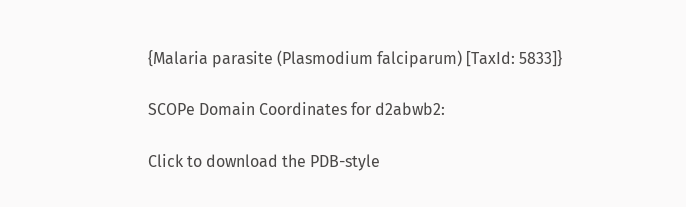{Malaria parasite (Plasmodium falciparum) [TaxId: 5833]}

SCOPe Domain Coordinates for d2abwb2:

Click to download the PDB-style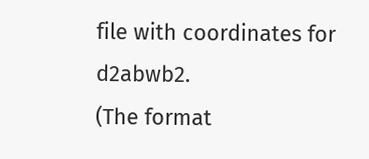file with coordinates for d2abwb2.
(The format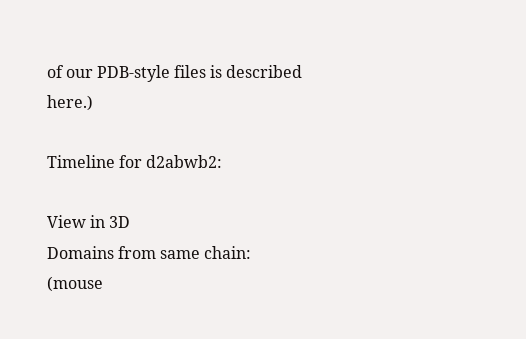of our PDB-style files is described here.)

Timeline for d2abwb2:

View in 3D
Domains from same chain:
(mouse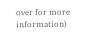over for more information)